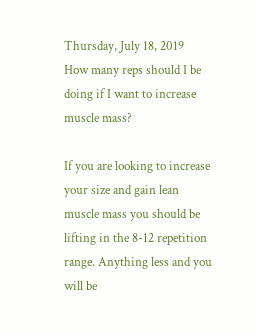Thursday, July 18, 2019
How many reps should I be doing if I want to increase muscle mass?

If you are looking to increase your size and gain lean muscle mass you should be lifting in the 8-12 repetition range. Anything less and you will be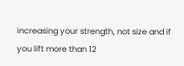increasing your strength, not size and if you lift more than 12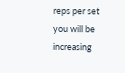reps per set you will be increasing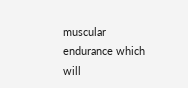muscular endurance which will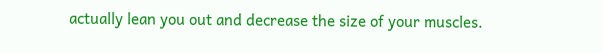actually lean you out and decrease the size of your muscles.